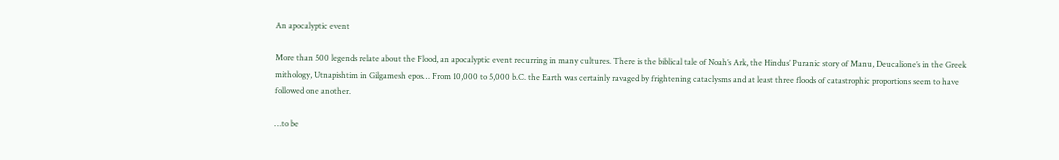An apocalyptic event

More than 500 legends relate about the Flood, an apocalyptic event recurring in many cultures. There is the biblical tale of Noah’s Ark, the Hindus’ Puranic story of Manu, Deucalione’s in the Greek mithology, Utnapishtim in Gilgamesh epos… From 10,000 to 5,000 b.C. the Earth was certainly ravaged by frightening cataclysms and at least three floods of catastrophic proportions seem to have followed one another.

…to be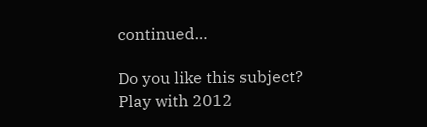continued…

Do you like this subject? Play with 2012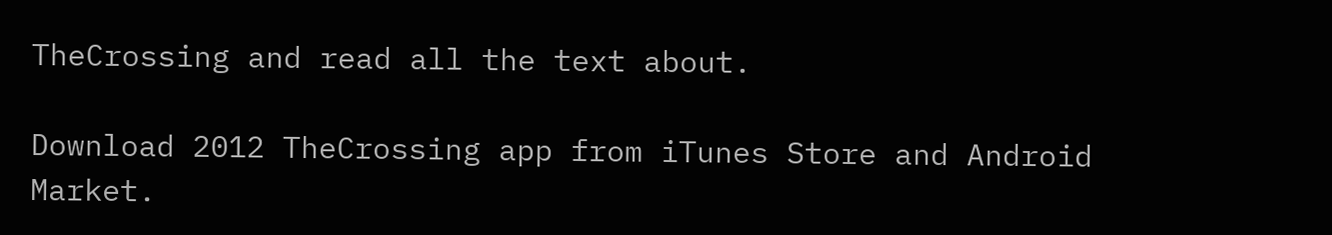TheCrossing and read all the text about.

Download 2012 TheCrossing app from iTunes Store and Android Market.